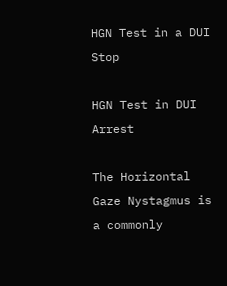HGN Test in a DUI Stop

HGN Test in DUI Arrest

The Horizontal Gaze Nystagmus is a commonly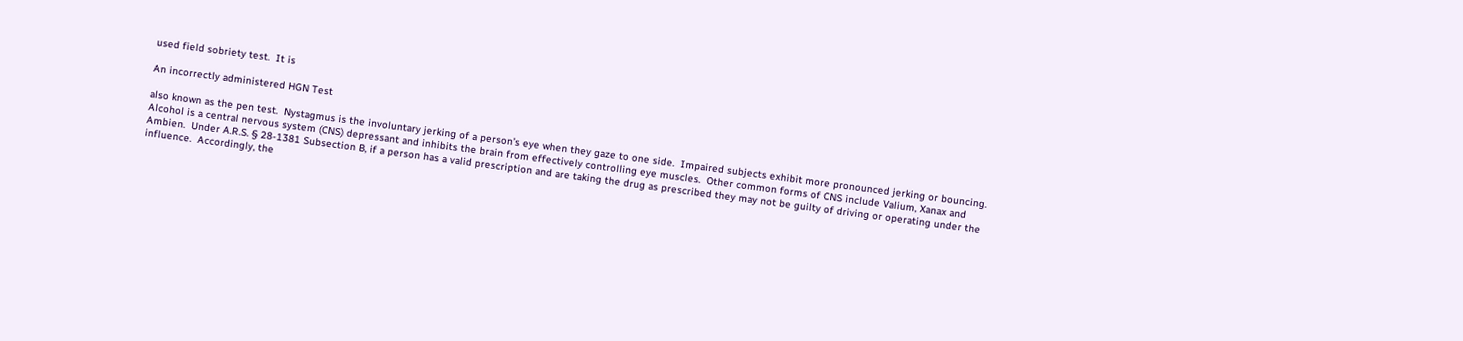used field sobriety test.  It is

An incorrectly administered HGN Test

also known as the pen test.  Nystagmus is the involuntary jerking of a person’s eye when they gaze to one side.  Impaired subjects exhibit more pronounced jerking or bouncing.  Alcohol is a central nervous system (CNS) depressant and inhibits the brain from effectively controlling eye muscles.  Other common forms of CNS include Valium, Xanax and Ambien.  Under A.R.S. § 28-1381 Subsection B, if a person has a valid prescription and are taking the drug as prescribed they may not be guilty of driving or operating under the influence.  Accordingly, the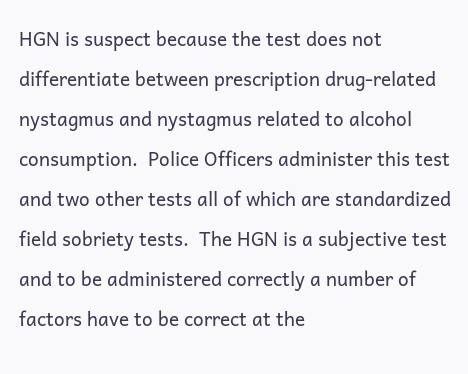HGN is suspect because the test does not differentiate between prescription drug-related nystagmus and nystagmus related to alcohol consumption.  Police Officers administer this test and two other tests all of which are standardized field sobriety tests.  The HGN is a subjective test and to be administered correctly a number of factors have to be correct at the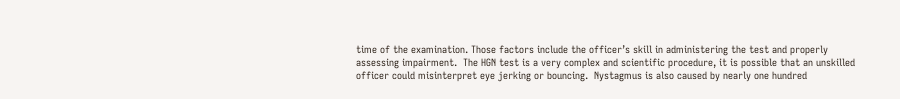time of the examination. Those factors include the officer’s skill in administering the test and properly assessing impairment.  The HGN test is a very complex and scientific procedure, it is possible that an unskilled officer could misinterpret eye jerking or bouncing.  Nystagmus is also caused by nearly one hundred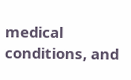medical conditions, and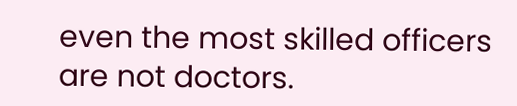even the most skilled officers are not doctors.